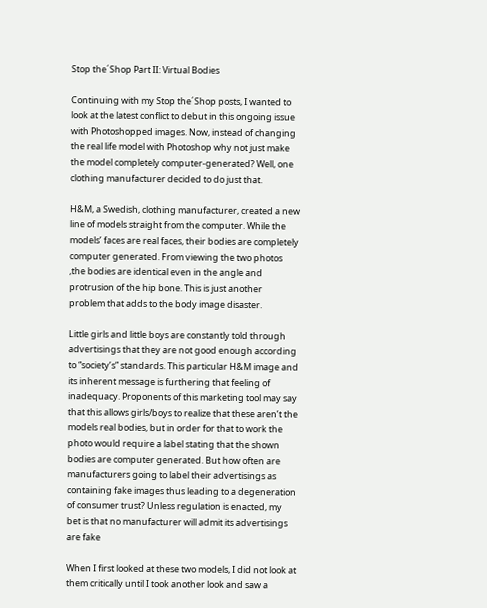Stop the´Shop Part II: Virtual Bodies

Continuing with my Stop the´Shop posts, I wanted to look at the latest conflict to debut in this ongoing issue with Photoshopped images. Now, instead of changing the real life model with Photoshop why not just make the model completely computer-generated? Well, one clothing manufacturer decided to do just that.

H&M, a Swedish, clothing manufacturer, created a new line of models straight from the computer. While the models’ faces are real faces, their bodies are completely computer generated. From viewing the two photos ,the bodies are identical even in the angle and protrusion of the hip bone. This is just another problem that adds to the body image disaster.

Little girls and little boys are constantly told through advertisings that they are not good enough according to “society’s” standards. This particular H&M image and its inherent message is furthering that feeling of inadequacy. Proponents of this marketing tool may say that this allows girls/boys to realize that these aren’t the models real bodies, but in order for that to work the photo would require a label stating that the shown bodies are computer generated. But how often are manufacturers going to label their advertisings as containing fake images thus leading to a degeneration of consumer trust? Unless regulation is enacted, my bet is that no manufacturer will admit its advertisings are fake

When I first looked at these two models, I did not look at them critically until I took another look and saw a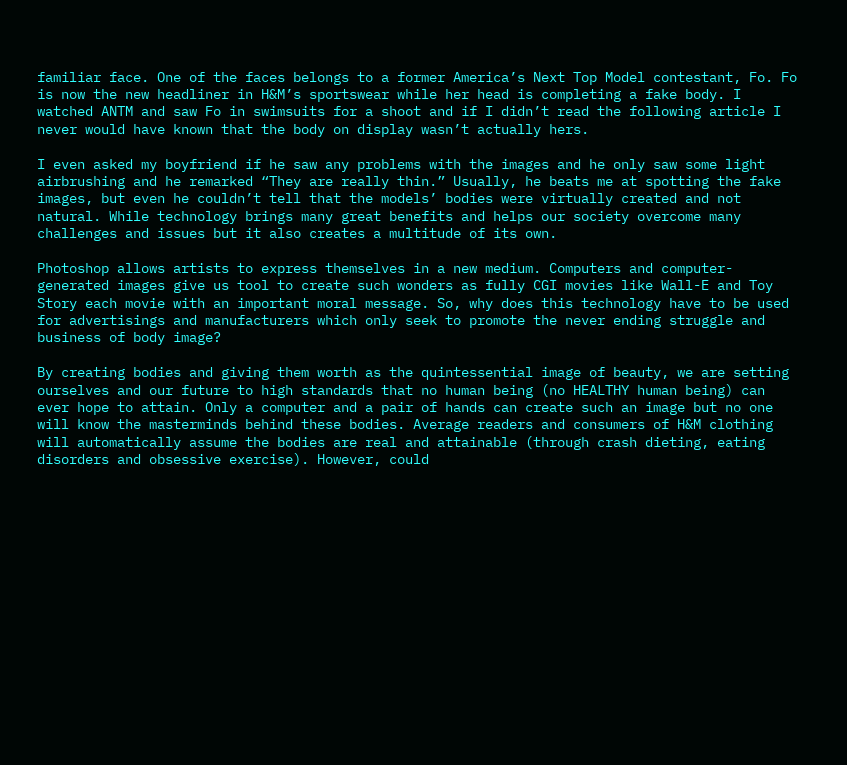familiar face. One of the faces belongs to a former America’s Next Top Model contestant, Fo. Fo is now the new headliner in H&M’s sportswear while her head is completing a fake body. I watched ANTM and saw Fo in swimsuits for a shoot and if I didn’t read the following article I never would have known that the body on display wasn’t actually hers.

I even asked my boyfriend if he saw any problems with the images and he only saw some light airbrushing and he remarked “They are really thin.” Usually, he beats me at spotting the fake images, but even he couldn’t tell that the models’ bodies were virtually created and not natural. While technology brings many great benefits and helps our society overcome many challenges and issues but it also creates a multitude of its own.

Photoshop allows artists to express themselves in a new medium. Computers and computer-generated images give us tool to create such wonders as fully CGI movies like Wall-E and Toy Story each movie with an important moral message. So, why does this technology have to be used for advertisings and manufacturers which only seek to promote the never ending struggle and business of body image?

By creating bodies and giving them worth as the quintessential image of beauty, we are setting ourselves and our future to high standards that no human being (no HEALTHY human being) can ever hope to attain. Only a computer and a pair of hands can create such an image but no one will know the masterminds behind these bodies. Average readers and consumers of H&M clothing will automatically assume the bodies are real and attainable (through crash dieting, eating disorders and obsessive exercise). However, could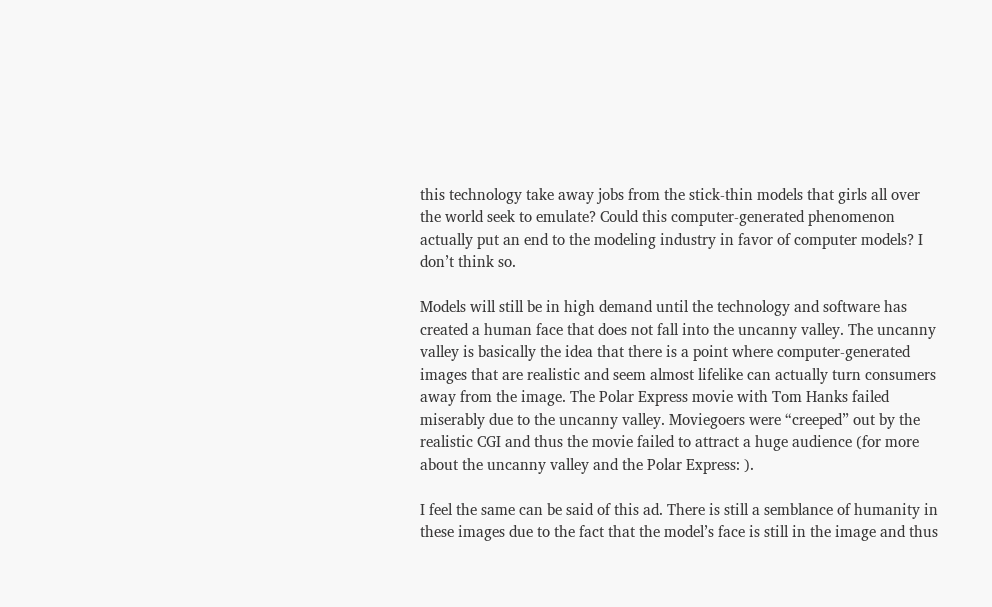this technology take away jobs from the stick-thin models that girls all over the world seek to emulate? Could this computer-generated phenomenon actually put an end to the modeling industry in favor of computer models? I don’t think so.

Models will still be in high demand until the technology and software has created a human face that does not fall into the uncanny valley. The uncanny valley is basically the idea that there is a point where computer-generated images that are realistic and seem almost lifelike can actually turn consumers away from the image. The Polar Express movie with Tom Hanks failed miserably due to the uncanny valley. Moviegoers were “creeped” out by the realistic CGI and thus the movie failed to attract a huge audience (for more about the uncanny valley and the Polar Express: ).

I feel the same can be said of this ad. There is still a semblance of humanity in these images due to the fact that the model’s face is still in the image and thus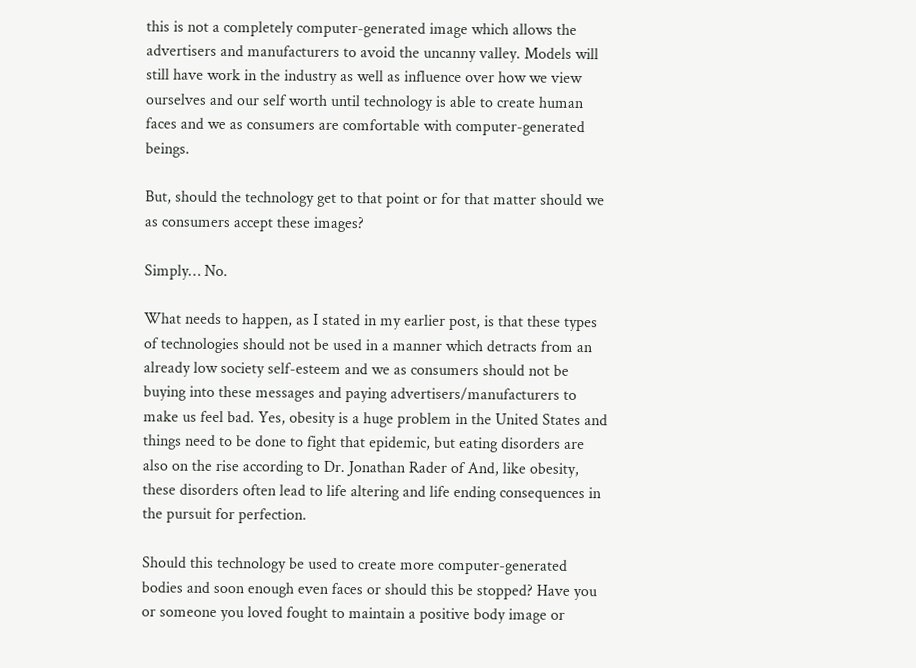this is not a completely computer-generated image which allows the advertisers and manufacturers to avoid the uncanny valley. Models will still have work in the industry as well as influence over how we view ourselves and our self worth until technology is able to create human faces and we as consumers are comfortable with computer-generated beings.

But, should the technology get to that point or for that matter should we as consumers accept these images?

Simply… No.

What needs to happen, as I stated in my earlier post, is that these types of technologies should not be used in a manner which detracts from an already low society self-esteem and we as consumers should not be buying into these messages and paying advertisers/manufacturers to make us feel bad. Yes, obesity is a huge problem in the United States and things need to be done to fight that epidemic, but eating disorders are also on the rise according to Dr. Jonathan Rader of And, like obesity, these disorders often lead to life altering and life ending consequences in the pursuit for perfection.

Should this technology be used to create more computer-generated bodies and soon enough even faces or should this be stopped? Have you or someone you loved fought to maintain a positive body image or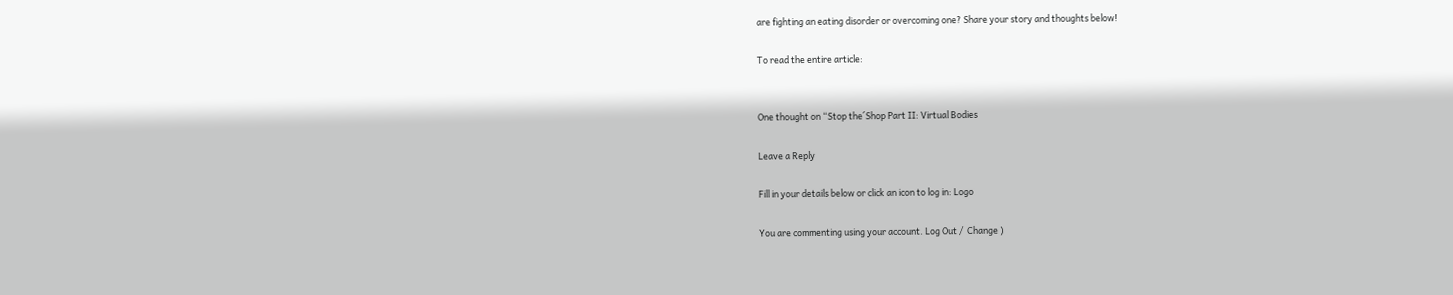are fighting an eating disorder or overcoming one? Share your story and thoughts below!

To read the entire article:


One thought on “Stop the´Shop Part II: Virtual Bodies

Leave a Reply

Fill in your details below or click an icon to log in: Logo

You are commenting using your account. Log Out /  Change )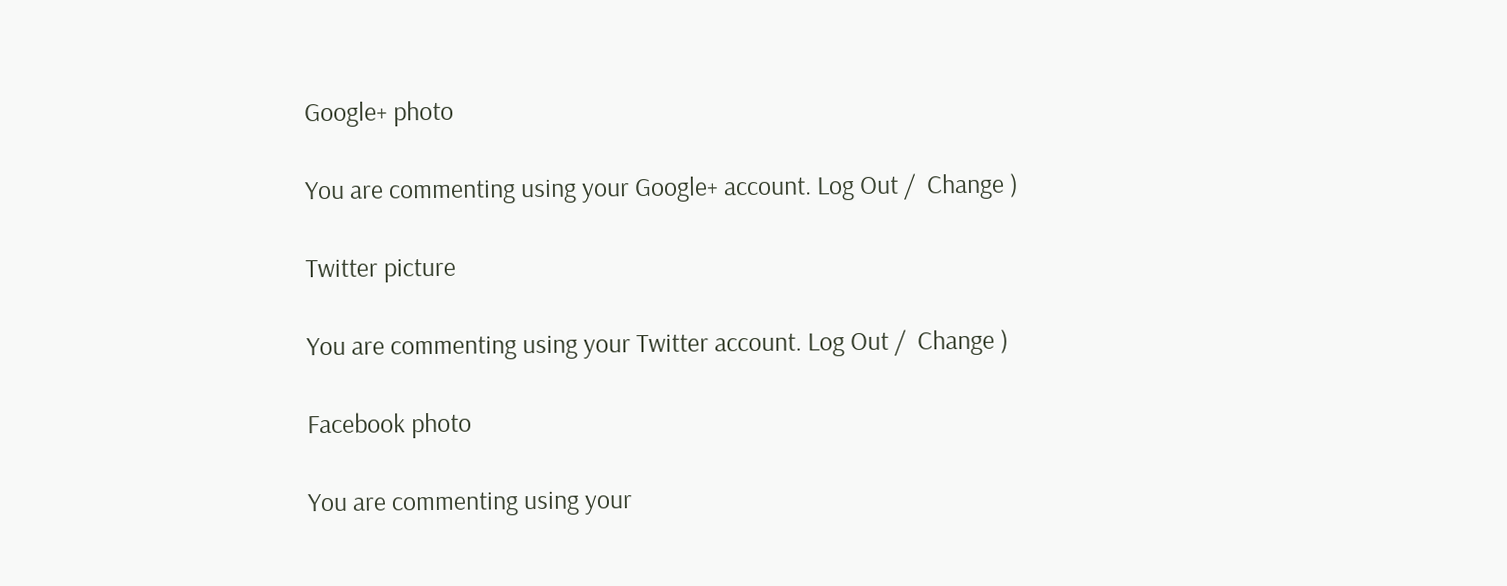Google+ photo

You are commenting using your Google+ account. Log Out /  Change )

Twitter picture

You are commenting using your Twitter account. Log Out /  Change )

Facebook photo

You are commenting using your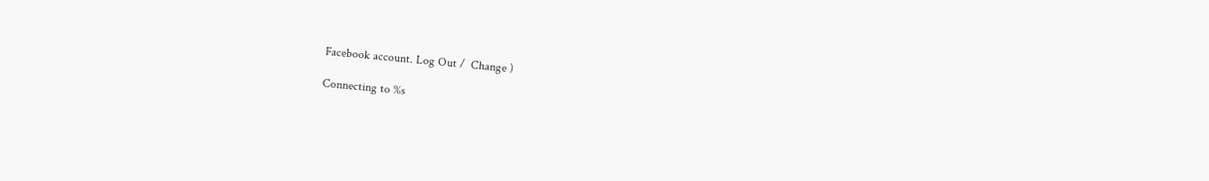Facebook account. Log Out /  Change )

Connecting to %s